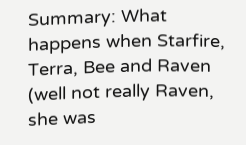Summary: What happens when Starfire, Terra, Bee and Raven (well not really Raven, she was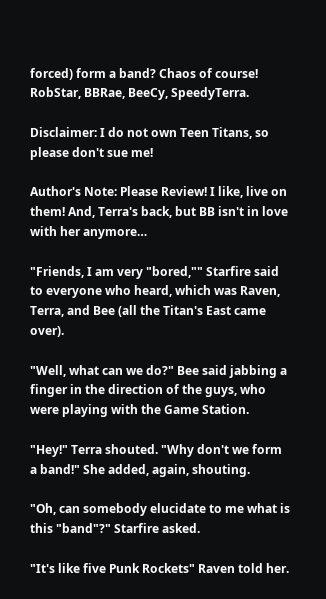forced) form a band? Chaos of course! RobStar, BBRae, BeeCy, SpeedyTerra.

Disclaimer: I do not own Teen Titans, so please don't sue me!

Author's Note: Please Review! I like, live on them! And, Terra's back, but BB isn't in love with her anymore…

"Friends, I am very "bored,"" Starfire said to everyone who heard, which was Raven, Terra, and Bee (all the Titan's East came over).

"Well, what can we do?" Bee said jabbing a finger in the direction of the guys, who were playing with the Game Station.

"Hey!" Terra shouted. "Why don't we form a band!" She added, again, shouting.

"Oh, can somebody elucidate to me what is this "band"?" Starfire asked.

"It's like five Punk Rockets" Raven told her.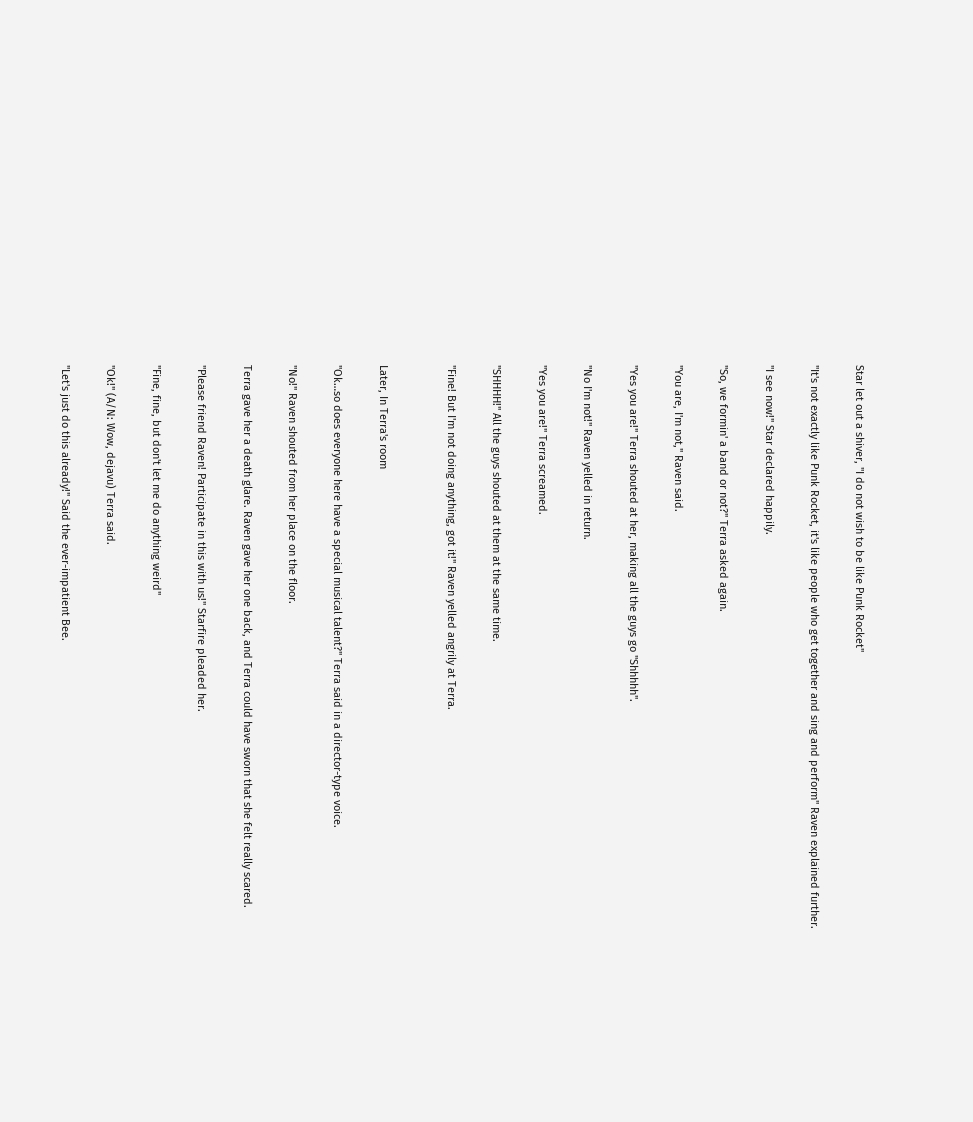Star let out a shiver, "I do not wish to be like Punk Rocket"

"It's not exactly like Punk Rocket, it's like people who get together and sing and perform" Raven explained further.

"I see now!" Star declared happily.

"So, we formin' a band or not?" Terra asked again.

"You are, I'm not," Raven said.

"Yes you are!" Terra shouted at her, making all the guys go "Shhhhh".

"No I'm not!" Raven yelled in return.

"Yes you are!" Terra screamed.

"SHHHH!" All the guys shouted at them at the same time.

"Fine! But I'm not doing anything, got it!" Raven yelled angrily at Terra.


Later, In Terra's room

"Ok…so does everyone here have a special musical talent?" Terra said in a director-type voice.

"No!" Raven shouted from her place on the floor.

Terra gave her a death glare. Raven gave her one back, and Terra could have sworn that she felt really scared.

"Please friend Raven! Participate in this with us!" Starfire pleaded her.

"Fine, fine, but don't let me do anything weird"

"Ok!" (A/N: Wow, dejavu) Terra said.

"Let's just do this already!" Said the ever-impatient Bee.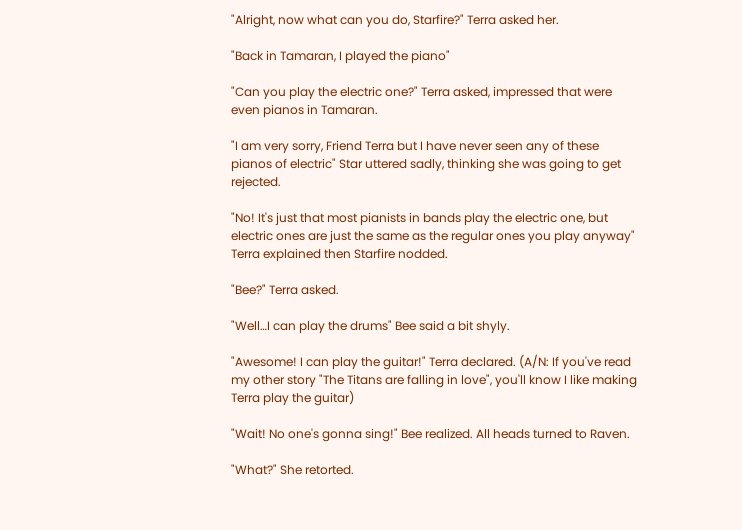"Alright, now what can you do, Starfire?" Terra asked her.

"Back in Tamaran, I played the piano"

"Can you play the electric one?" Terra asked, impressed that were even pianos in Tamaran.

"I am very sorry, Friend Terra but I have never seen any of these pianos of electric" Star uttered sadly, thinking she was going to get rejected.

"No! It's just that most pianists in bands play the electric one, but electric ones are just the same as the regular ones you play anyway" Terra explained then Starfire nodded.

"Bee?" Terra asked.

"Well…I can play the drums" Bee said a bit shyly.

"Awesome! I can play the guitar!" Terra declared. (A/N: If you've read my other story "The Titans are falling in love", you'll know I like making Terra play the guitar)

"Wait! No one's gonna sing!" Bee realized. All heads turned to Raven.

"What?" She retorted.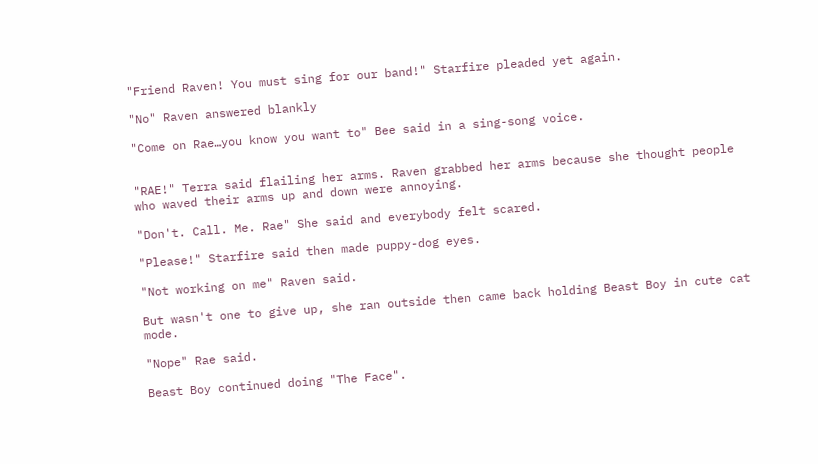"Friend Raven! You must sing for our band!" Starfire pleaded yet again.

"No" Raven answered blankly

"Come on Rae…you know you want to" Bee said in a sing-song voice.


"RAE!" Terra said flailing her arms. Raven grabbed her arms because she thought people who waved their arms up and down were annoying.

"Don't. Call. Me. Rae" She said and everybody felt scared.

"Please!" Starfire said then made puppy-dog eyes.

"Not working on me" Raven said.

But wasn't one to give up, she ran outside then came back holding Beast Boy in cute cat mode.

"Nope" Rae said.

Beast Boy continued doing "The Face".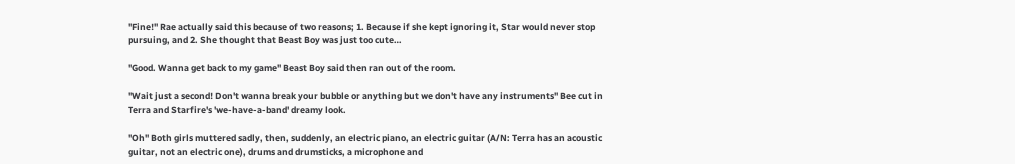"Fine!" Rae actually said this because of two reasons; 1. Because if she kept ignoring it, Star would never stop pursuing, and 2. She thought that Beast Boy was just too cute…

"Good. Wanna get back to my game" Beast Boy said then ran out of the room.

"Wait just a second! Don't wanna break your bubble or anything but we don't have any instruments" Bee cut in Terra and Starfire's 'we-have-a-band' dreamy look.

"Oh" Both girls muttered sadly, then, suddenly, an electric piano, an electric guitar (A/N: Terra has an acoustic guitar, not an electric one), drums and drumsticks, a microphone and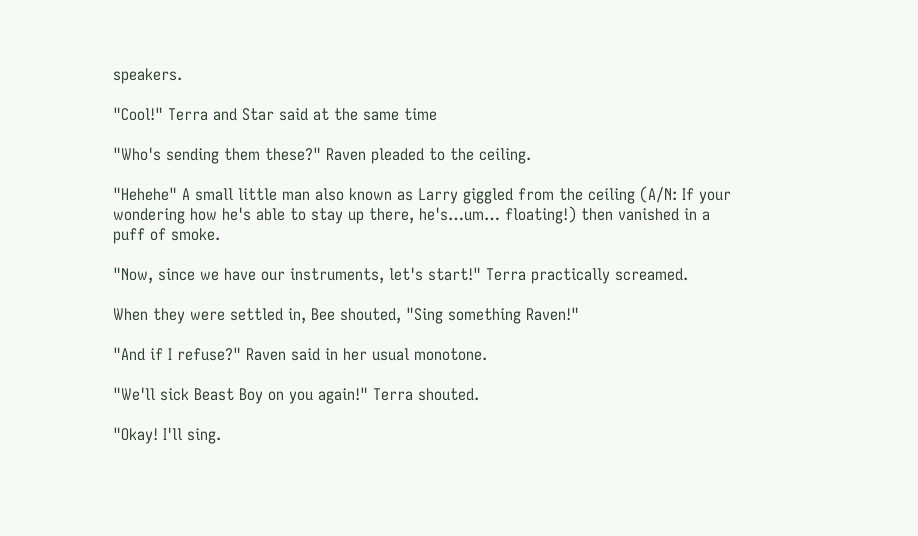speakers.

"Cool!" Terra and Star said at the same time

"Who's sending them these?" Raven pleaded to the ceiling.

"Hehehe" A small little man also known as Larry giggled from the ceiling (A/N: If your wondering how he's able to stay up there, he's…um… floating!) then vanished in a puff of smoke.

"Now, since we have our instruments, let's start!" Terra practically screamed.

When they were settled in, Bee shouted, "Sing something Raven!"

"And if I refuse?" Raven said in her usual monotone.

"We'll sick Beast Boy on you again!" Terra shouted.

"Okay! I'll sing.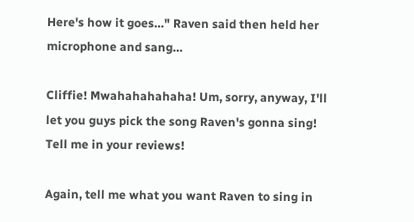Here's how it goes…" Raven said then held her microphone and sang…

Cliffie! Mwahahahahaha! Um, sorry, anyway, I'll let you guys pick the song Raven's gonna sing! Tell me in your reviews!

Again, tell me what you want Raven to sing in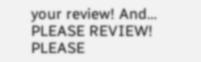your review! And… PLEASE REVIEW! PLEASE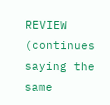REVIEW (continues saying the same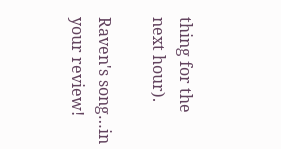thing for the next hour).

Raven's song…in your review!